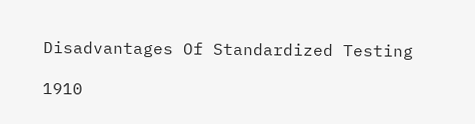Disadvantages Of Standardized Testing

1910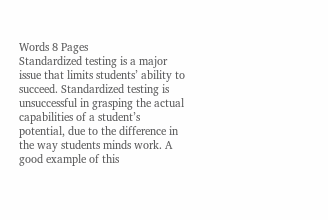Words 8 Pages
Standardized testing is a major issue that limits students’ ability to succeed. Standardized testing is unsuccessful in grasping the actual capabilities of a student’s potential, due to the difference in the way students minds work. A good example of this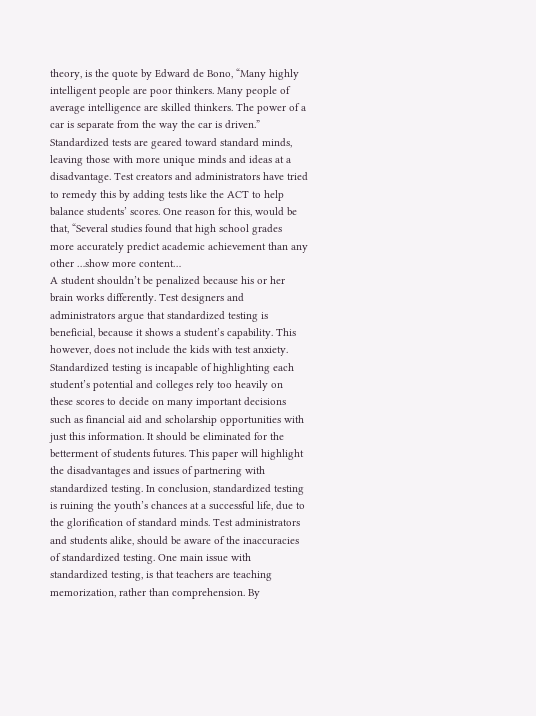theory, is the quote by Edward de Bono, “Many highly intelligent people are poor thinkers. Many people of average intelligence are skilled thinkers. The power of a car is separate from the way the car is driven.” Standardized tests are geared toward standard minds, leaving those with more unique minds and ideas at a disadvantage. Test creators and administrators have tried to remedy this by adding tests like the ACT to help balance students’ scores. One reason for this, would be that, “Several studies found that high school grades more accurately predict academic achievement than any other …show more content…
A student shouldn’t be penalized because his or her brain works differently. Test designers and administrators argue that standardized testing is beneficial, because it shows a student’s capability. This however, does not include the kids with test anxiety. Standardized testing is incapable of highlighting each student’s potential and colleges rely too heavily on these scores to decide on many important decisions such as financial aid and scholarship opportunities with just this information. It should be eliminated for the betterment of students futures. This paper will highlight the disadvantages and issues of partnering with standardized testing. In conclusion, standardized testing is ruining the youth’s chances at a successful life, due to the glorification of standard minds. Test administrators and students alike, should be aware of the inaccuracies of standardized testing. One main issue with standardized testing, is that teachers are teaching memorization, rather than comprehension. By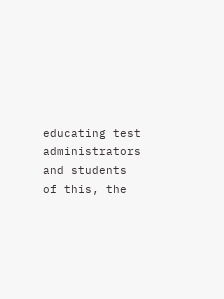educating test administrators and students of this, the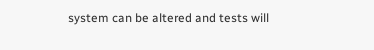system can be altered and tests will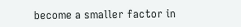become a smaller factor in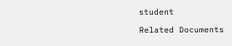student

Related Documents